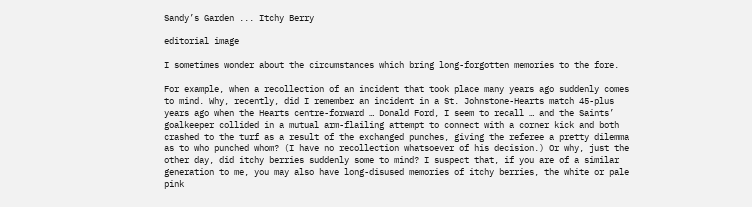Sandy’s Garden ... Itchy Berry

editorial image

I sometimes wonder about the circumstances which bring long-forgotten memories to the fore.

For example, when a recollection of an incident that took place many years ago suddenly comes to mind. Why, recently, did I remember an incident in a St. Johnstone-Hearts match 45-plus years ago when the Hearts centre-forward … Donald Ford, I seem to recall … and the Saints’ goalkeeper collided in a mutual arm-flailing attempt to connect with a corner kick and both crashed to the turf as a result of the exchanged punches, giving the referee a pretty dilemma as to who punched whom? (I have no recollection whatsoever of his decision.) Or why, just the other day, did itchy berries suddenly some to mind? I suspect that, if you are of a similar generation to me, you may also have long-disused memories of itchy berries, the white or pale pink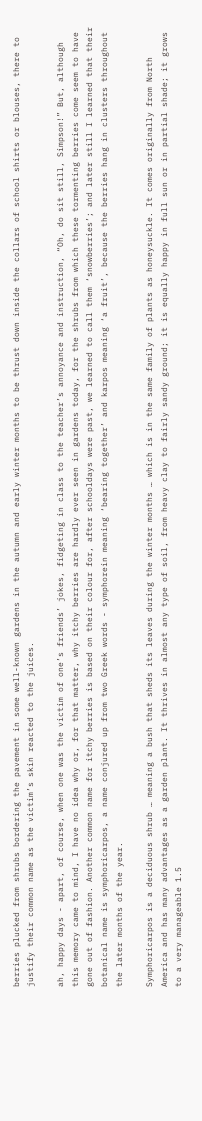berries plucked from shrubs bordering the pavement in some well-known gardens in the autumn and early winter months to be thrust down inside the collars of school shirts or blouses, there to justify their common name as the victim’s skin reacted to the juices.

ah, happy days - apart, of course, when one was the victim of one’s friends’ jokes, fidgeting in class to the teacher’s annoyance and instruction, “Oh, do sit still, Simpson!” But, although this memory came to mind, I have no idea why or, for that matter, why itchy berries are hardly ever seen in gardens today, for the shrubs from which these tormenting berries come seem to have gone out of fashion. Another common name for itchy berries is based on their colour for, after schooldays were past, we learned to call them ‘snowberries’; and later still I learned that their botanical name is symphoricarpos, a name conjured up from two Greek words - symphorein meaning ‘bearing together’ and karpos meaning ‘a fruit’, because the berries hang in clusters throughout the later months of the year.

Symphoricarpos is a deciduous shrub … meaning a bush that sheds its leaves during the winter months … which is in the same family of plants as honeysuckle. It comes originally from North America and has many advantages as a garden plant. It thrives in almost any type of soil, from heavy clay to fairly sandy ground; it is equally happy in full sun or in partial shade; it grows to a very manageable 1.5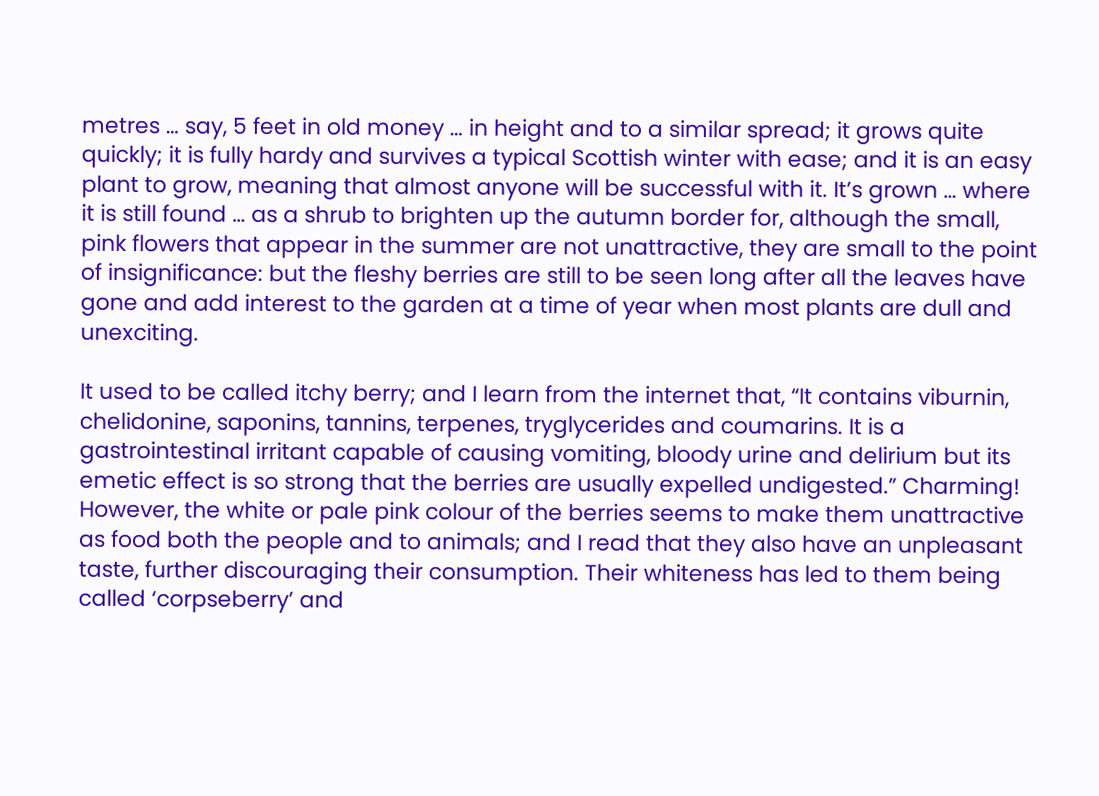metres … say, 5 feet in old money … in height and to a similar spread; it grows quite quickly; it is fully hardy and survives a typical Scottish winter with ease; and it is an easy plant to grow, meaning that almost anyone will be successful with it. It’s grown … where it is still found … as a shrub to brighten up the autumn border for, although the small, pink flowers that appear in the summer are not unattractive, they are small to the point of insignificance: but the fleshy berries are still to be seen long after all the leaves have gone and add interest to the garden at a time of year when most plants are dull and unexciting.

It used to be called itchy berry; and I learn from the internet that, “It contains viburnin, chelidonine, saponins, tannins, terpenes, tryglycerides and coumarins. It is a gastrointestinal irritant capable of causing vomiting, bloody urine and delirium but its emetic effect is so strong that the berries are usually expelled undigested.” Charming! However, the white or pale pink colour of the berries seems to make them unattractive as food both the people and to animals; and I read that they also have an unpleasant taste, further discouraging their consumption. Their whiteness has led to them being called ‘corpseberry’ and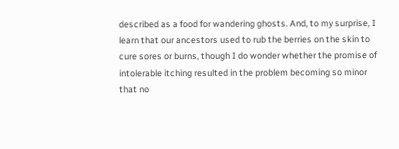described as a food for wandering ghosts. And, to my surprise, I learn that our ancestors used to rub the berries on the skin to cure sores or burns, though I do wonder whether the promise of intolerable itching resulted in the problem becoming so minor that no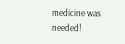medicine was needed!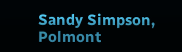Sandy Simpson, Polmont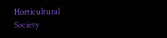Horticultural Society